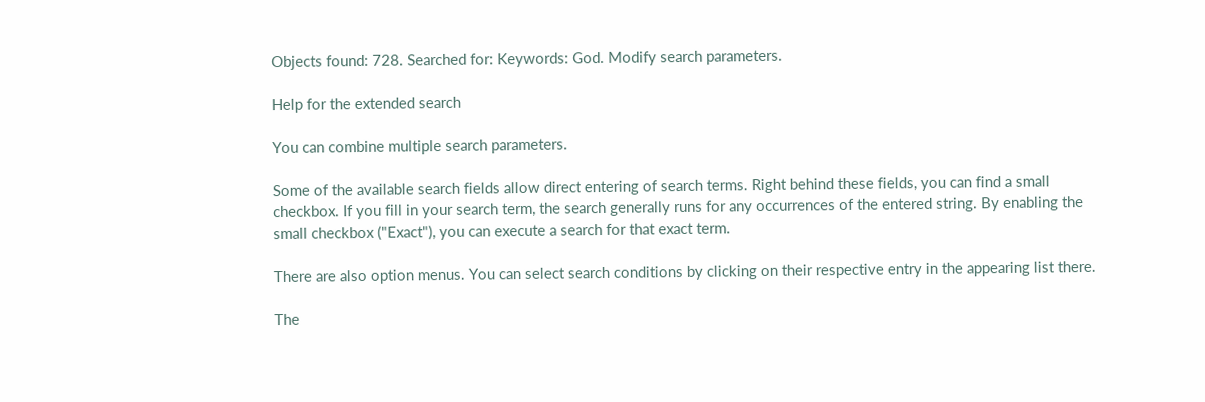Objects found: 728. Searched for: Keywords: God. Modify search parameters.

Help for the extended search

You can combine multiple search parameters.

Some of the available search fields allow direct entering of search terms. Right behind these fields, you can find a small checkbox. If you fill in your search term, the search generally runs for any occurrences of the entered string. By enabling the small checkbox ("Exact"), you can execute a search for that exact term.

There are also option menus. You can select search conditions by clicking on their respective entry in the appearing list there.

The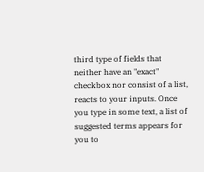third type of fields that neither have an "exact" checkbox nor consist of a list, reacts to your inputs. Once you type in some text, a list of suggested terms appears for you to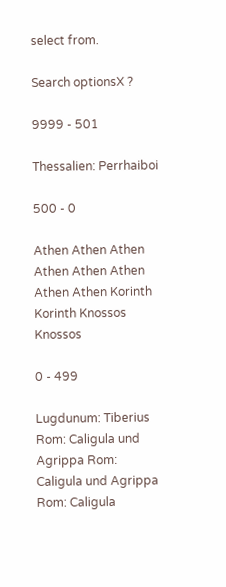select from.

Search optionsX ?

9999 - 501

Thessalien: Perrhaiboi

500 - 0

Athen Athen Athen Athen Athen Athen Athen Athen Korinth Korinth Knossos Knossos

0 - 499

Lugdunum: Tiberius Rom: Caligula und Agrippa Rom: Caligula und Agrippa Rom: Caligula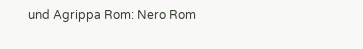und Agrippa Rom: Nero Rom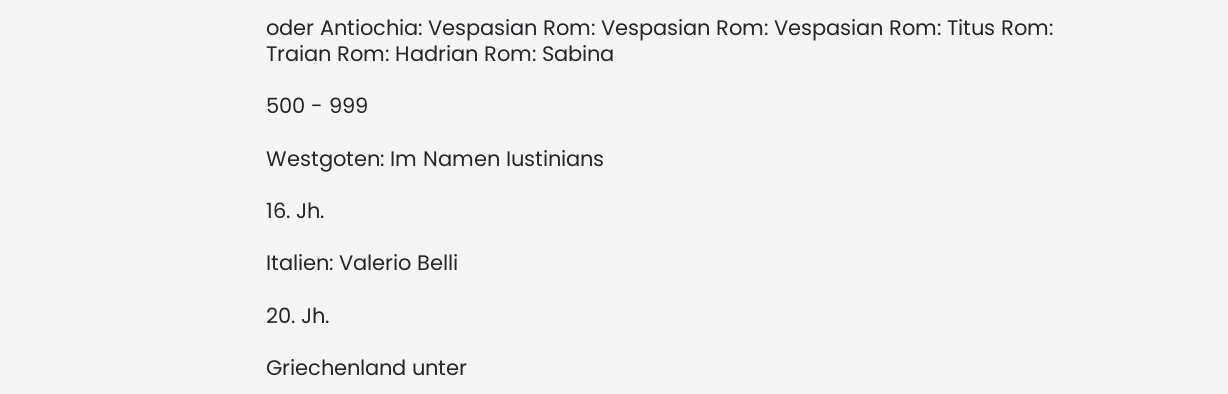oder Antiochia: Vespasian Rom: Vespasian Rom: Vespasian Rom: Titus Rom: Traian Rom: Hadrian Rom: Sabina

500 - 999

Westgoten: Im Namen Iustinians

16. Jh.

Italien: Valerio Belli

20. Jh.

Griechenland unter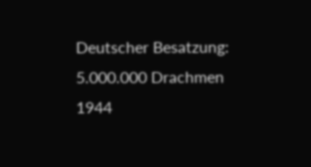Deutscher Besatzung: 5.000.000 Drachmen 1944